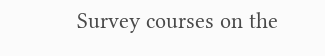Survey courses on the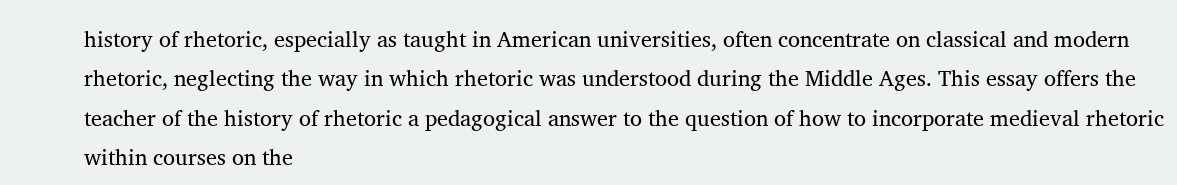history of rhetoric, especially as taught in American universities, often concentrate on classical and modern rhetoric, neglecting the way in which rhetoric was understood during the Middle Ages. This essay offers the teacher of the history of rhetoric a pedagogical answer to the question of how to incorporate medieval rhetoric within courses on the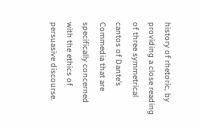history of rhetoric, by providing a close reading of three symmetrical cantos of Dante’s Commedia that are specifically concerned with the ethics of persuasive discourse.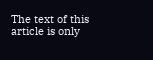The text of this article is only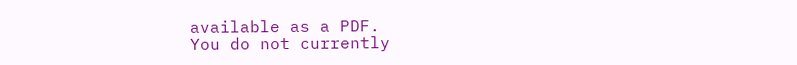available as a PDF.
You do not currently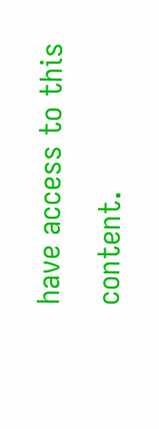have access to this content.